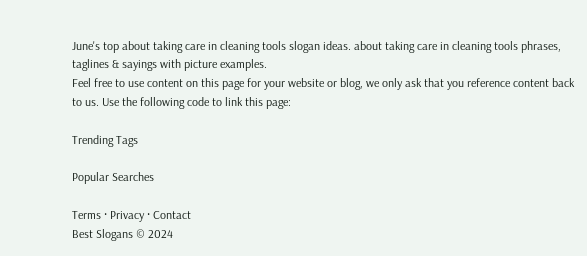June's top about taking care in cleaning tools slogan ideas. about taking care in cleaning tools phrases, taglines & sayings with picture examples.
Feel free to use content on this page for your website or blog, we only ask that you reference content back to us. Use the following code to link this page:

Trending Tags

Popular Searches

Terms · Privacy · Contact
Best Slogans © 2024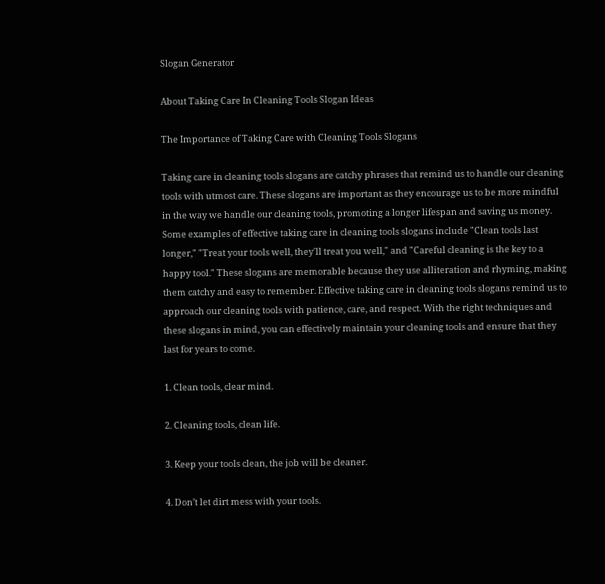Slogan Generator

About Taking Care In Cleaning Tools Slogan Ideas

The Importance of Taking Care with Cleaning Tools Slogans

Taking care in cleaning tools slogans are catchy phrases that remind us to handle our cleaning tools with utmost care. These slogans are important as they encourage us to be more mindful in the way we handle our cleaning tools, promoting a longer lifespan and saving us money. Some examples of effective taking care in cleaning tools slogans include "Clean tools last longer," "Treat your tools well, they'll treat you well," and "Careful cleaning is the key to a happy tool." These slogans are memorable because they use alliteration and rhyming, making them catchy and easy to remember. Effective taking care in cleaning tools slogans remind us to approach our cleaning tools with patience, care, and respect. With the right techniques and these slogans in mind, you can effectively maintain your cleaning tools and ensure that they last for years to come.

1. Clean tools, clear mind.

2. Cleaning tools, clean life.

3. Keep your tools clean, the job will be cleaner.

4. Don’t let dirt mess with your tools.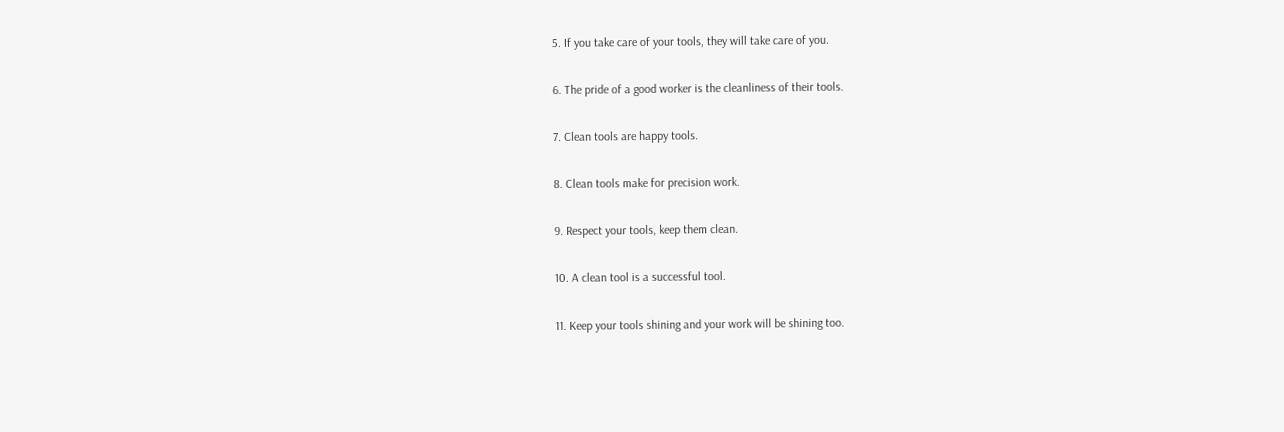5. If you take care of your tools, they will take care of you.

6. The pride of a good worker is the cleanliness of their tools.

7. Clean tools are happy tools.

8. Clean tools make for precision work.

9. Respect your tools, keep them clean.

10. A clean tool is a successful tool.

11. Keep your tools shining and your work will be shining too.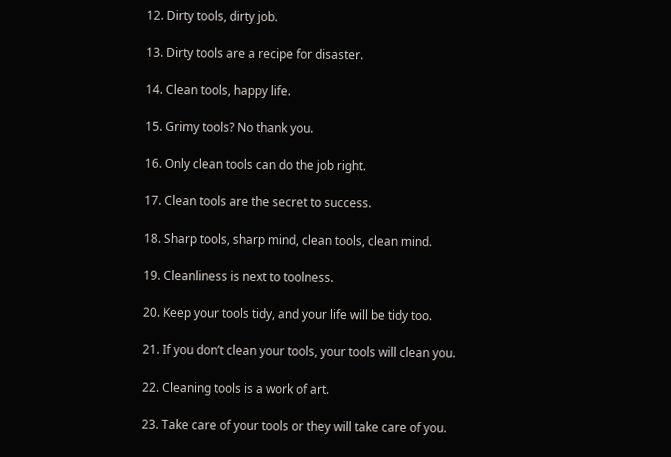12. Dirty tools, dirty job.

13. Dirty tools are a recipe for disaster.

14. Clean tools, happy life.

15. Grimy tools? No thank you.

16. Only clean tools can do the job right.

17. Clean tools are the secret to success.

18. Sharp tools, sharp mind, clean tools, clean mind.

19. Cleanliness is next to toolness.

20. Keep your tools tidy, and your life will be tidy too.

21. If you don’t clean your tools, your tools will clean you.

22. Cleaning tools is a work of art.

23. Take care of your tools or they will take care of you.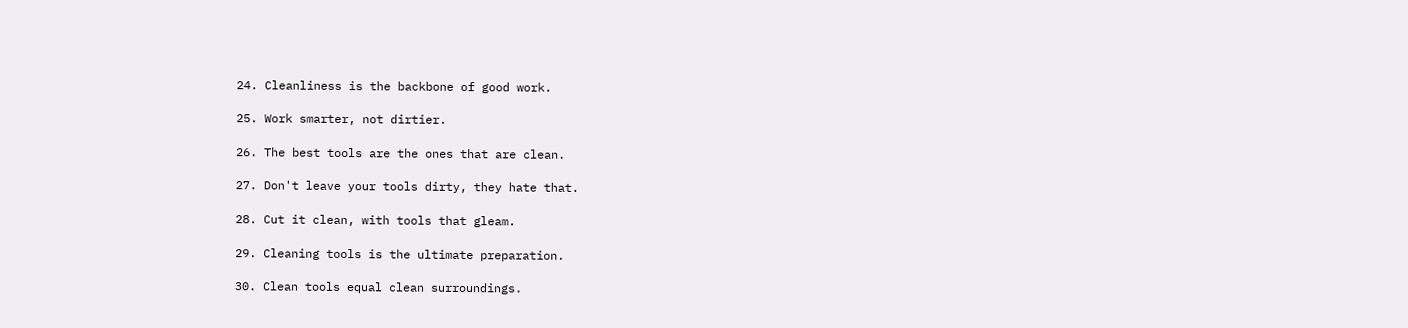24. Cleanliness is the backbone of good work.

25. Work smarter, not dirtier.

26. The best tools are the ones that are clean.

27. Don't leave your tools dirty, they hate that.

28. Cut it clean, with tools that gleam.

29. Cleaning tools is the ultimate preparation.

30. Clean tools equal clean surroundings.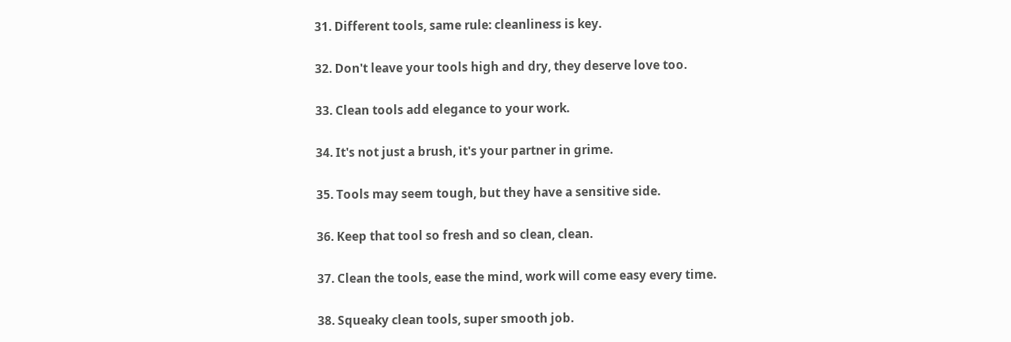31. Different tools, same rule: cleanliness is key.

32. Don't leave your tools high and dry, they deserve love too.

33. Clean tools add elegance to your work.

34. It's not just a brush, it's your partner in grime.

35. Tools may seem tough, but they have a sensitive side.

36. Keep that tool so fresh and so clean, clean.

37. Clean the tools, ease the mind, work will come easy every time.

38. Squeaky clean tools, super smooth job.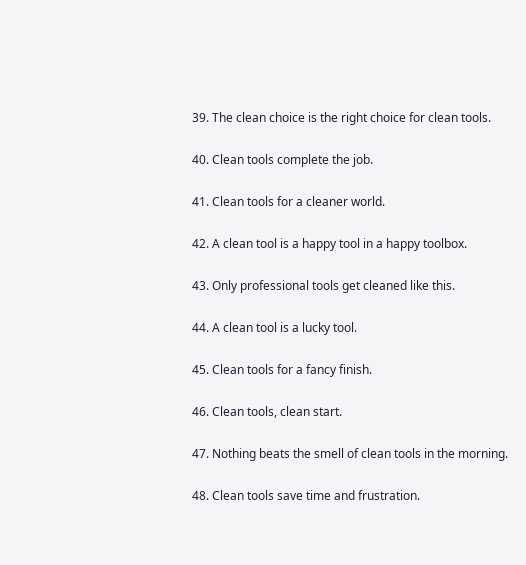39. The clean choice is the right choice for clean tools.

40. Clean tools complete the job.

41. Clean tools for a cleaner world.

42. A clean tool is a happy tool in a happy toolbox.

43. Only professional tools get cleaned like this.

44. A clean tool is a lucky tool.

45. Clean tools for a fancy finish.

46. Clean tools, clean start.

47. Nothing beats the smell of clean tools in the morning.

48. Clean tools save time and frustration.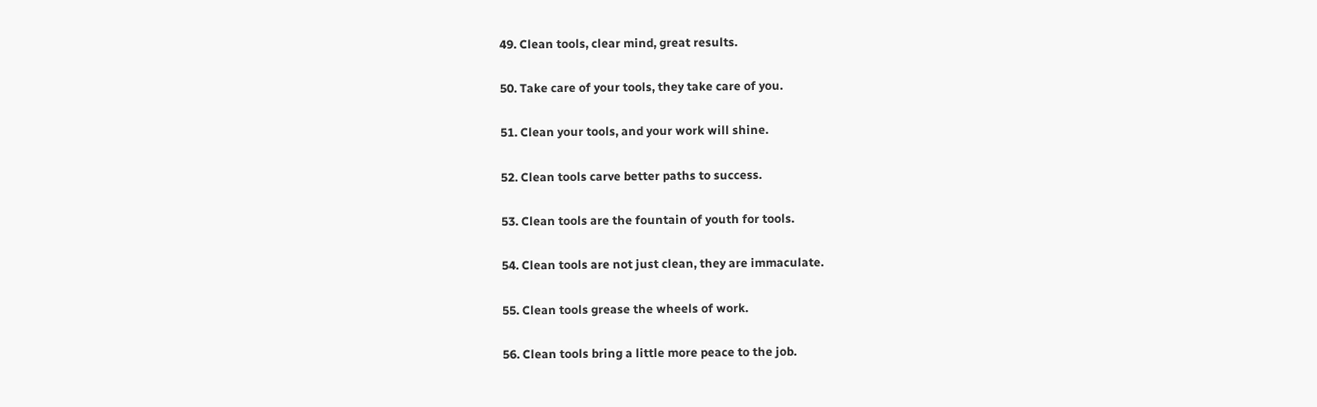49. Clean tools, clear mind, great results.

50. Take care of your tools, they take care of you.

51. Clean your tools, and your work will shine.

52. Clean tools carve better paths to success.

53. Clean tools are the fountain of youth for tools.

54. Clean tools are not just clean, they are immaculate.

55. Clean tools grease the wheels of work.

56. Clean tools bring a little more peace to the job.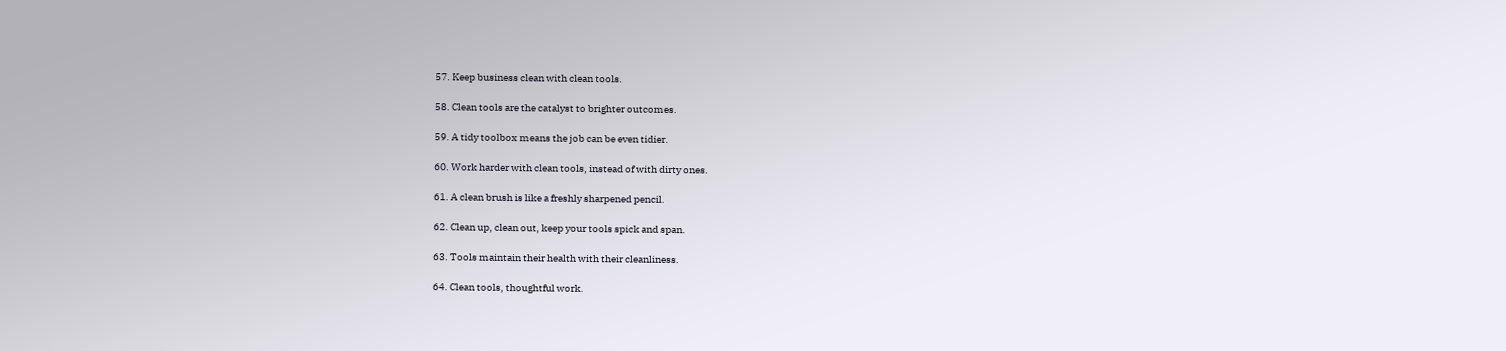57. Keep business clean with clean tools.

58. Clean tools are the catalyst to brighter outcomes.

59. A tidy toolbox means the job can be even tidier.

60. Work harder with clean tools, instead of with dirty ones.

61. A clean brush is like a freshly sharpened pencil.

62. Clean up, clean out, keep your tools spick and span.

63. Tools maintain their health with their cleanliness.

64. Clean tools, thoughtful work.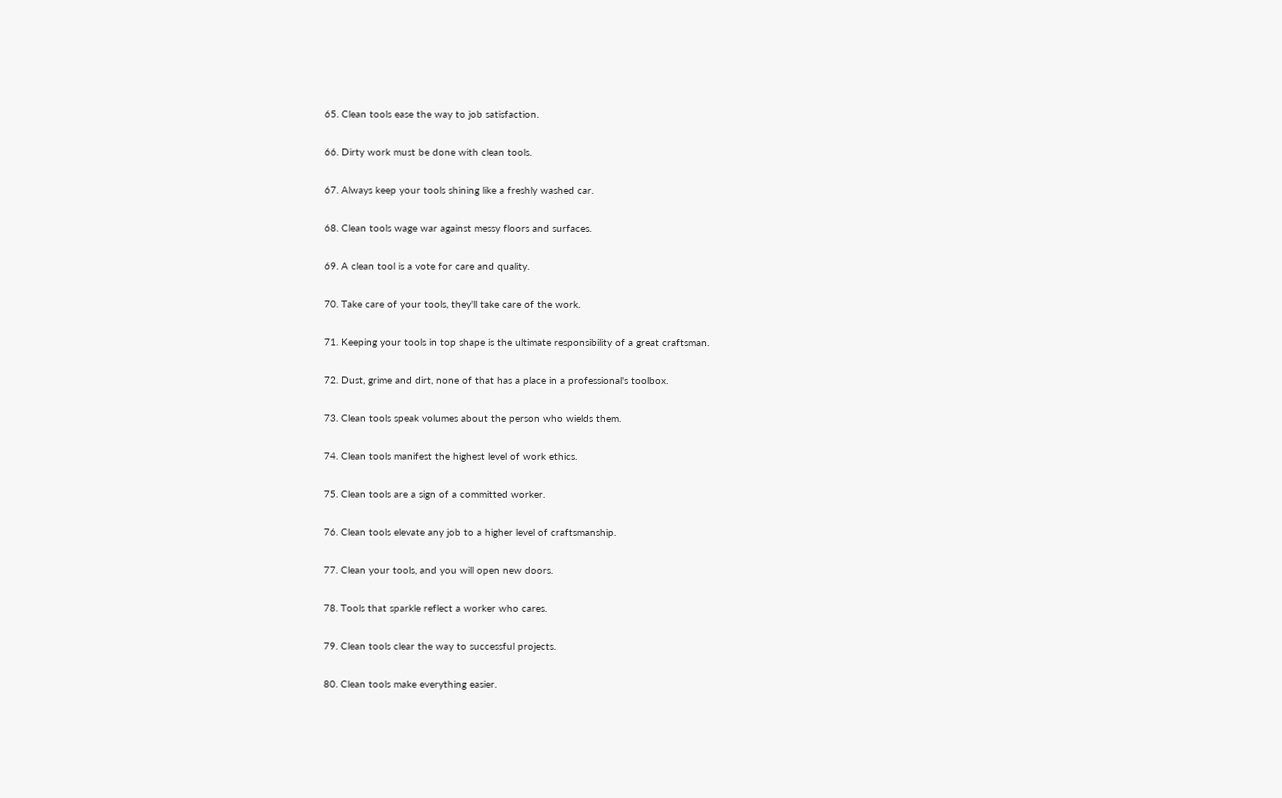65. Clean tools ease the way to job satisfaction.

66. Dirty work must be done with clean tools.

67. Always keep your tools shining like a freshly washed car.

68. Clean tools wage war against messy floors and surfaces.

69. A clean tool is a vote for care and quality.

70. Take care of your tools, they'll take care of the work.

71. Keeping your tools in top shape is the ultimate responsibility of a great craftsman.

72. Dust, grime and dirt, none of that has a place in a professional's toolbox.

73. Clean tools speak volumes about the person who wields them.

74. Clean tools manifest the highest level of work ethics.

75. Clean tools are a sign of a committed worker.

76. Clean tools elevate any job to a higher level of craftsmanship.

77. Clean your tools, and you will open new doors.

78. Tools that sparkle reflect a worker who cares.

79. Clean tools clear the way to successful projects.

80. Clean tools make everything easier.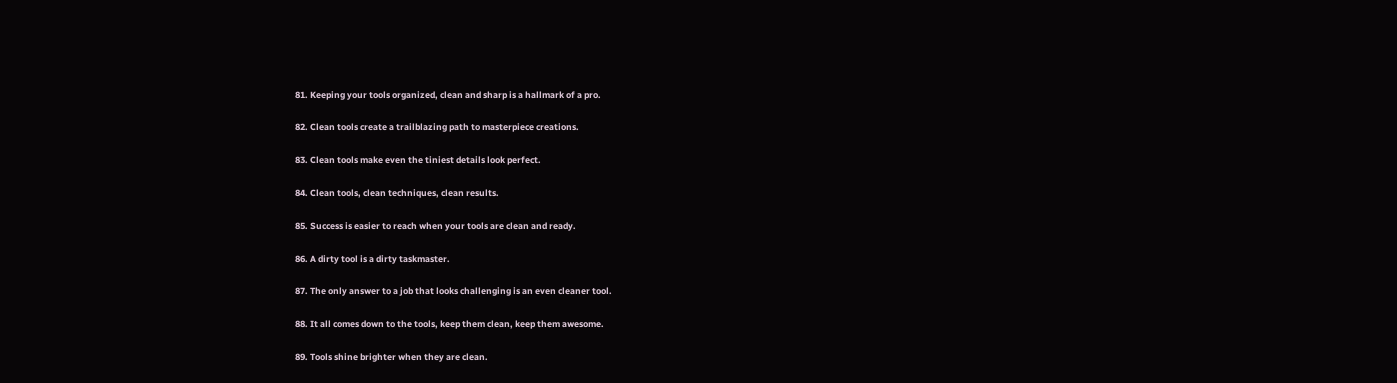81. Keeping your tools organized, clean and sharp is a hallmark of a pro.

82. Clean tools create a trailblazing path to masterpiece creations.

83. Clean tools make even the tiniest details look perfect.

84. Clean tools, clean techniques, clean results.

85. Success is easier to reach when your tools are clean and ready.

86. A dirty tool is a dirty taskmaster.

87. The only answer to a job that looks challenging is an even cleaner tool.

88. It all comes down to the tools, keep them clean, keep them awesome.

89. Tools shine brighter when they are clean.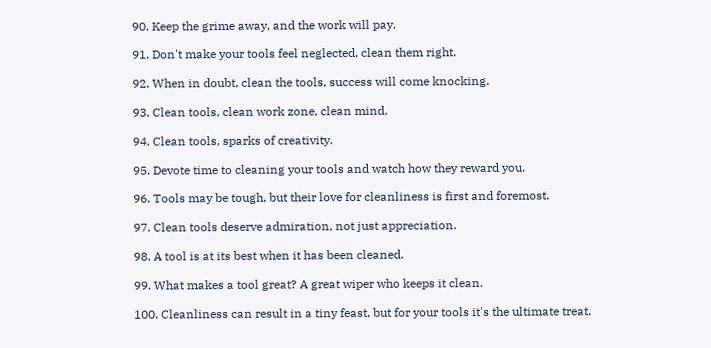90. Keep the grime away, and the work will pay.

91. Don't make your tools feel neglected, clean them right.

92. When in doubt, clean the tools, success will come knocking.

93. Clean tools, clean work zone, clean mind.

94. Clean tools, sparks of creativity.

95. Devote time to cleaning your tools and watch how they reward you.

96. Tools may be tough, but their love for cleanliness is first and foremost.

97. Clean tools deserve admiration, not just appreciation.

98. A tool is at its best when it has been cleaned.

99. What makes a tool great? A great wiper who keeps it clean.

100. Cleanliness can result in a tiny feast, but for your tools it's the ultimate treat.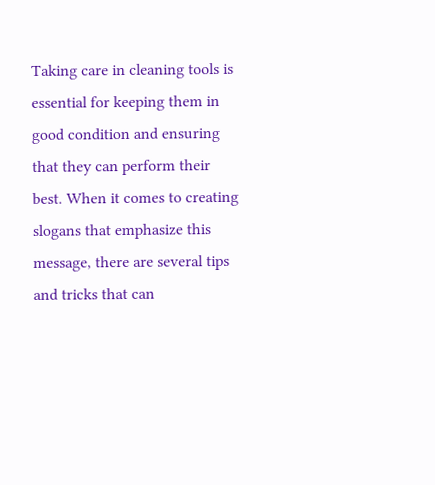Taking care in cleaning tools is essential for keeping them in good condition and ensuring that they can perform their best. When it comes to creating slogans that emphasize this message, there are several tips and tricks that can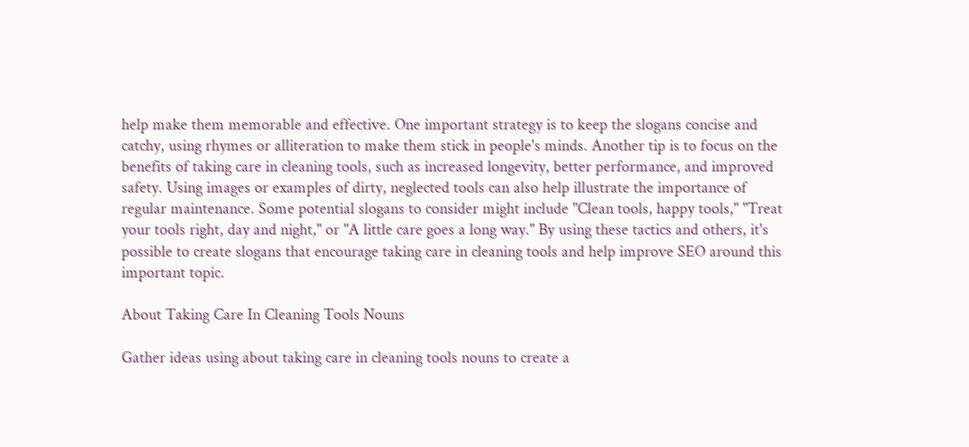help make them memorable and effective. One important strategy is to keep the slogans concise and catchy, using rhymes or alliteration to make them stick in people's minds. Another tip is to focus on the benefits of taking care in cleaning tools, such as increased longevity, better performance, and improved safety. Using images or examples of dirty, neglected tools can also help illustrate the importance of regular maintenance. Some potential slogans to consider might include "Clean tools, happy tools," "Treat your tools right, day and night," or "A little care goes a long way." By using these tactics and others, it's possible to create slogans that encourage taking care in cleaning tools and help improve SEO around this important topic.

About Taking Care In Cleaning Tools Nouns

Gather ideas using about taking care in cleaning tools nouns to create a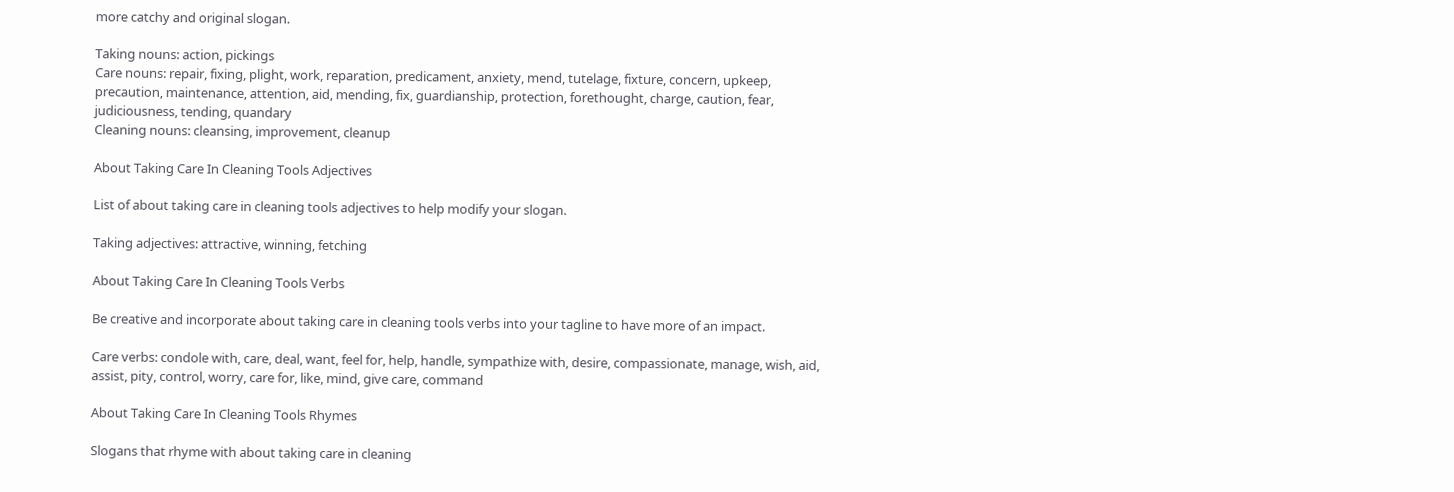more catchy and original slogan.

Taking nouns: action, pickings
Care nouns: repair, fixing, plight, work, reparation, predicament, anxiety, mend, tutelage, fixture, concern, upkeep, precaution, maintenance, attention, aid, mending, fix, guardianship, protection, forethought, charge, caution, fear, judiciousness, tending, quandary
Cleaning nouns: cleansing, improvement, cleanup

About Taking Care In Cleaning Tools Adjectives

List of about taking care in cleaning tools adjectives to help modify your slogan.

Taking adjectives: attractive, winning, fetching

About Taking Care In Cleaning Tools Verbs

Be creative and incorporate about taking care in cleaning tools verbs into your tagline to have more of an impact.

Care verbs: condole with, care, deal, want, feel for, help, handle, sympathize with, desire, compassionate, manage, wish, aid, assist, pity, control, worry, care for, like, mind, give care, command

About Taking Care In Cleaning Tools Rhymes

Slogans that rhyme with about taking care in cleaning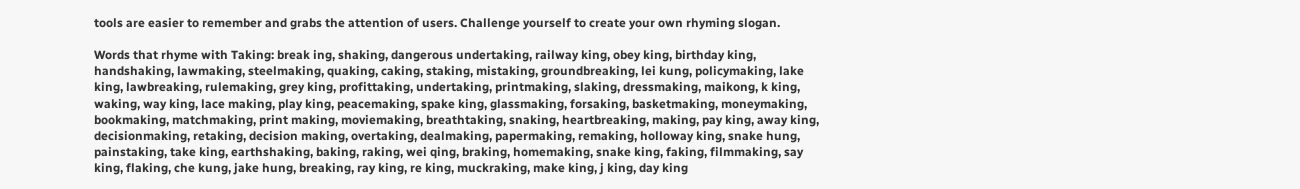tools are easier to remember and grabs the attention of users. Challenge yourself to create your own rhyming slogan.

Words that rhyme with Taking: break ing, shaking, dangerous undertaking, railway king, obey king, birthday king, handshaking, lawmaking, steelmaking, quaking, caking, staking, mistaking, groundbreaking, lei kung, policymaking, lake king, lawbreaking, rulemaking, grey king, profittaking, undertaking, printmaking, slaking, dressmaking, maikong, k king, waking, way king, lace making, play king, peacemaking, spake king, glassmaking, forsaking, basketmaking, moneymaking, bookmaking, matchmaking, print making, moviemaking, breathtaking, snaking, heartbreaking, making, pay king, away king, decisionmaking, retaking, decision making, overtaking, dealmaking, papermaking, remaking, holloway king, snake hung, painstaking, take king, earthshaking, baking, raking, wei qing, braking, homemaking, snake king, faking, filmmaking, say king, flaking, che kung, jake hung, breaking, ray king, re king, muckraking, make king, j king, day king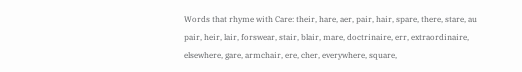Words that rhyme with Care: their, hare, aer, pair, hair, spare, there, stare, au pair, heir, lair, forswear, stair, blair, mare, doctrinaire, err, extraordinaire, elsewhere, gare, armchair, ere, cher, everywhere, square,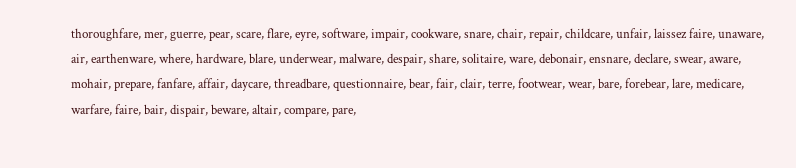thoroughfare, mer, guerre, pear, scare, flare, eyre, software, impair, cookware, snare, chair, repair, childcare, unfair, laissez faire, unaware, air, earthenware, where, hardware, blare, underwear, malware, despair, share, solitaire, ware, debonair, ensnare, declare, swear, aware, mohair, prepare, fanfare, affair, daycare, threadbare, questionnaire, bear, fair, clair, terre, footwear, wear, bare, forebear, lare, medicare, warfare, faire, bair, dispair, beware, altair, compare, pare,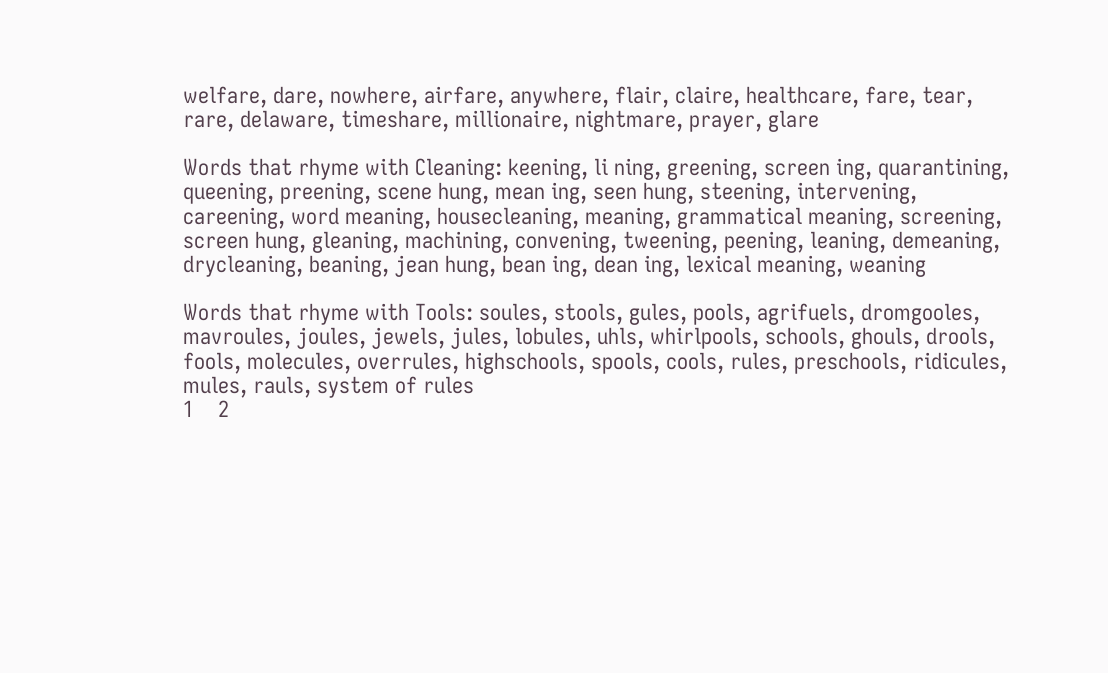welfare, dare, nowhere, airfare, anywhere, flair, claire, healthcare, fare, tear, rare, delaware, timeshare, millionaire, nightmare, prayer, glare

Words that rhyme with Cleaning: keening, li ning, greening, screen ing, quarantining, queening, preening, scene hung, mean ing, seen hung, steening, intervening, careening, word meaning, housecleaning, meaning, grammatical meaning, screening, screen hung, gleaning, machining, convening, tweening, peening, leaning, demeaning, drycleaning, beaning, jean hung, bean ing, dean ing, lexical meaning, weaning

Words that rhyme with Tools: soules, stools, gules, pools, agrifuels, dromgooles, mavroules, joules, jewels, jules, lobules, uhls, whirlpools, schools, ghouls, drools, fools, molecules, overrules, highschools, spools, cools, rules, preschools, ridicules, mules, rauls, system of rules
1    2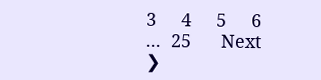3     4     5     6    ...  25      Next ❯